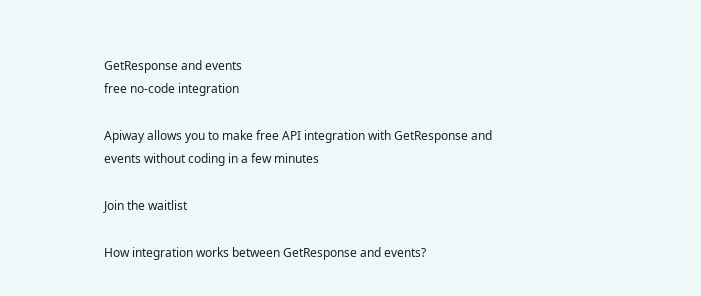GetResponse and events
free no-code integration

Apiway allows you to make free API integration with GetResponse and events without coding in a few minutes

Join the waitlist

How integration works between GetResponse and events?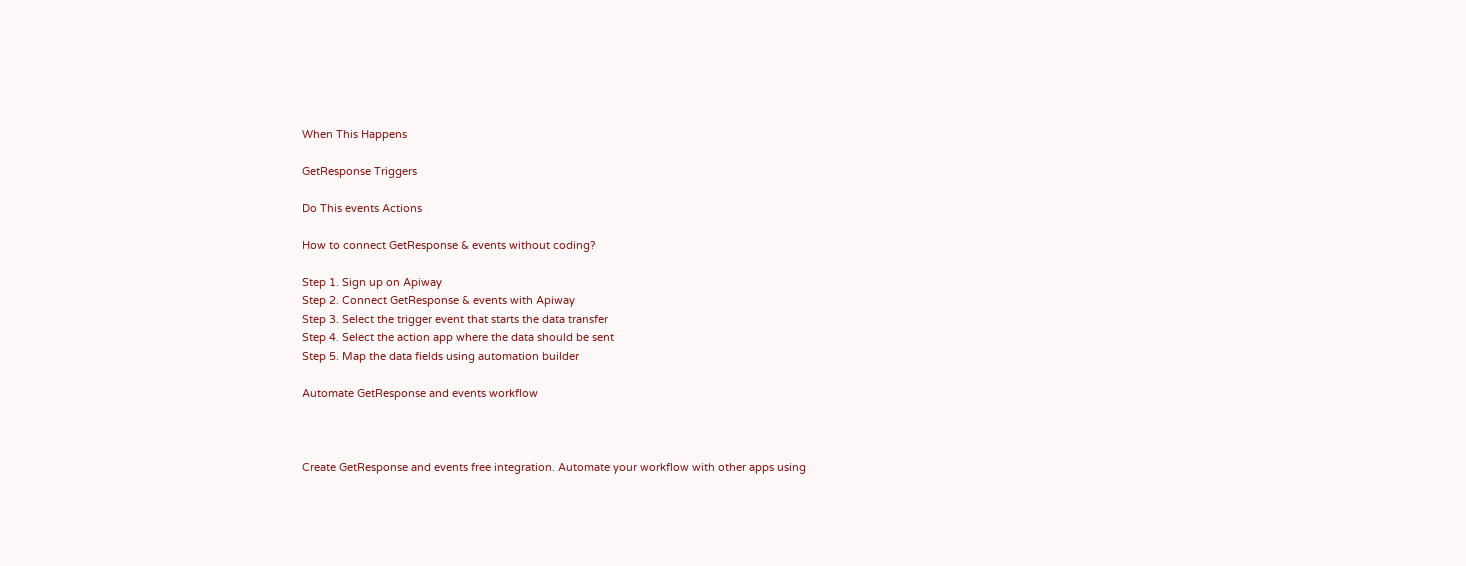When This Happens

GetResponse Triggers

Do This events Actions

How to connect GetResponse & events without coding?

Step 1. Sign up on Apiway
Step 2. Connect GetResponse & events with Apiway
Step 3. Select the trigger event that starts the data transfer
Step 4. Select the action app where the data should be sent
Step 5. Map the data fields using automation builder

Automate GetResponse and events workflow



Create GetResponse and events free integration. Automate your workflow with other apps using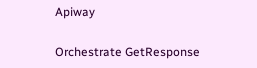Apiway

Orchestrate GetResponse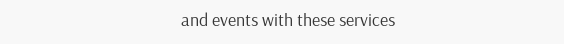and events with these services